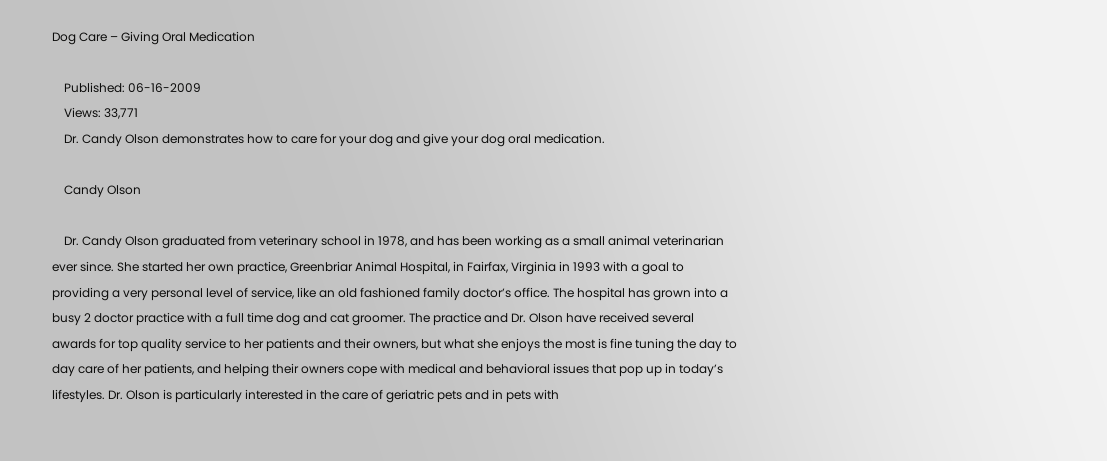Dog Care – Giving Oral Medication

    Published: 06-16-2009
    Views: 33,771
    Dr. Candy Olson demonstrates how to care for your dog and give your dog oral medication.

    Candy Olson

    Dr. Candy Olson graduated from veterinary school in 1978, and has been working as a small animal veterinarian ever since. She started her own practice, Greenbriar Animal Hospital, in Fairfax, Virginia in 1993 with a goal to providing a very personal level of service, like an old fashioned family doctor’s office. The hospital has grown into a busy 2 doctor practice with a full time dog and cat groomer. The practice and Dr. Olson have received several awards for top quality service to her patients and their owners, but what she enjoys the most is fine tuning the day to day care of her patients, and helping their owners cope with medical and behavioral issues that pop up in today’s lifestyles. Dr. Olson is particularly interested in the care of geriatric pets and in pets with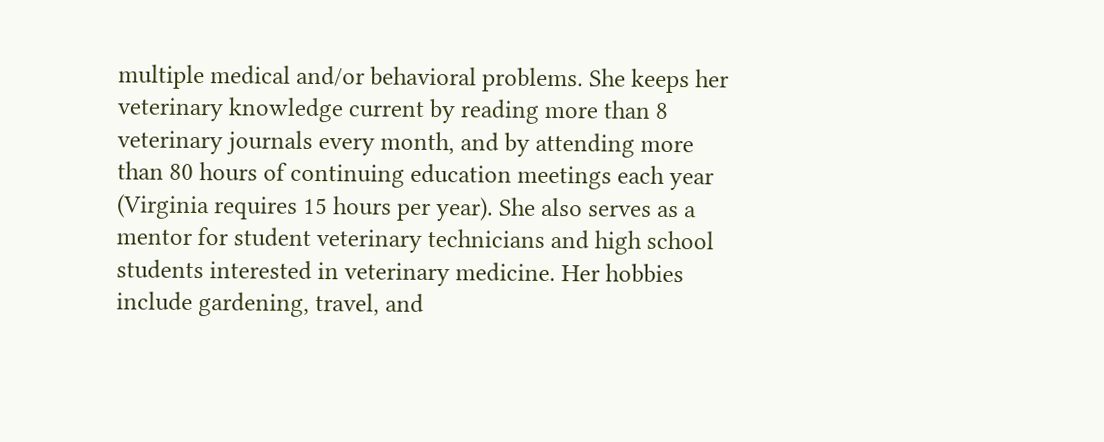multiple medical and/or behavioral problems. She keeps her veterinary knowledge current by reading more than 8 veterinary journals every month, and by attending more than 80 hours of continuing education meetings each year (Virginia requires 15 hours per year). She also serves as a mentor for student veterinary technicians and high school students interested in veterinary medicine. Her hobbies include gardening, travel, and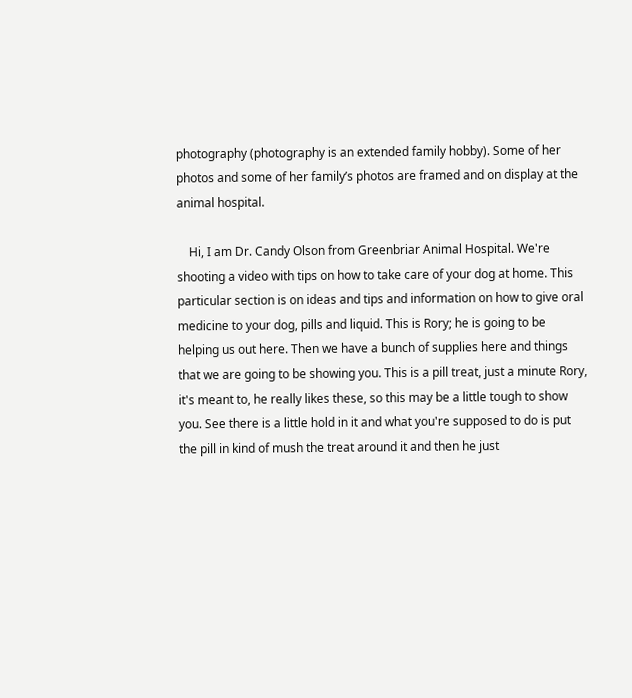photography (photography is an extended family hobby). Some of her photos and some of her family’s photos are framed and on display at the animal hospital.

    Hi, I am Dr. Candy Olson from Greenbriar Animal Hospital. We're shooting a video with tips on how to take care of your dog at home. This particular section is on ideas and tips and information on how to give oral medicine to your dog, pills and liquid. This is Rory; he is going to be helping us out here. Then we have a bunch of supplies here and things that we are going to be showing you. This is a pill treat, just a minute Rory, it's meant to, he really likes these, so this may be a little tough to show you. See there is a little hold in it and what you're supposed to do is put the pill in kind of mush the treat around it and then he just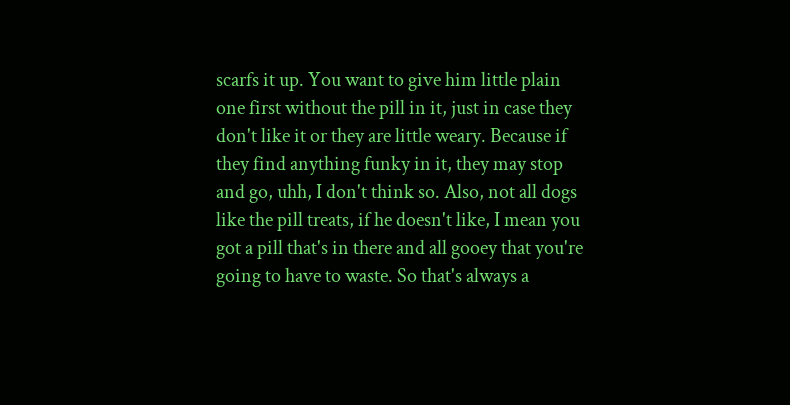scarfs it up. You want to give him little plain one first without the pill in it, just in case they don't like it or they are little weary. Because if they find anything funky in it, they may stop and go, uhh, I don't think so. Also, not all dogs like the pill treats, if he doesn't like, I mean you got a pill that's in there and all gooey that you're going to have to waste. So that's always a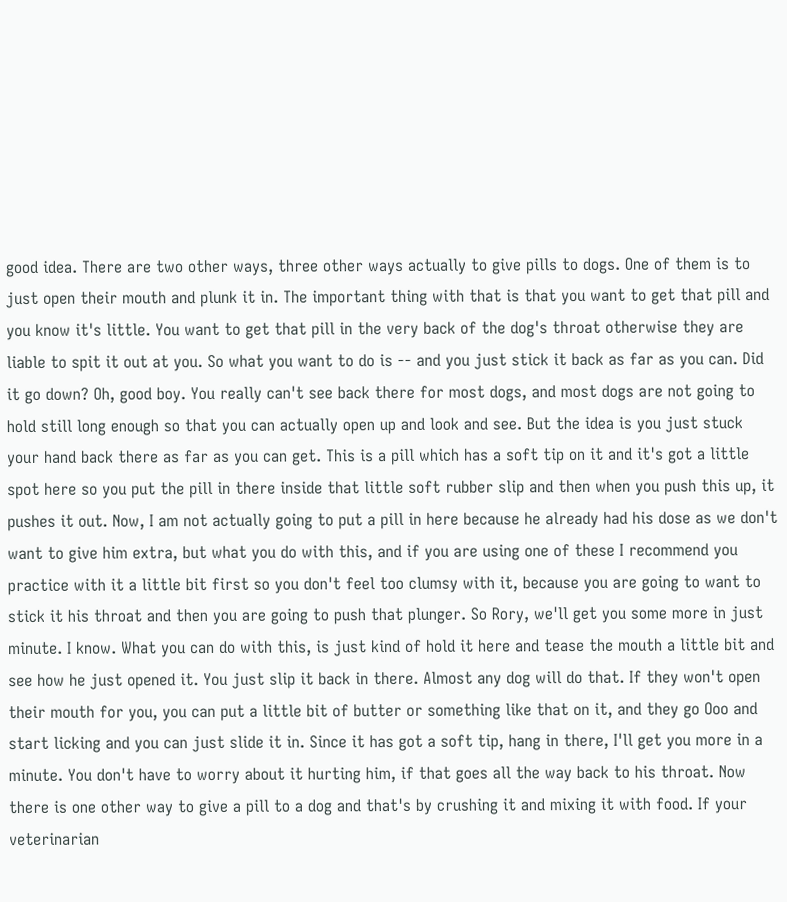good idea. There are two other ways, three other ways actually to give pills to dogs. One of them is to just open their mouth and plunk it in. The important thing with that is that you want to get that pill and you know it's little. You want to get that pill in the very back of the dog's throat otherwise they are liable to spit it out at you. So what you want to do is -- and you just stick it back as far as you can. Did it go down? Oh, good boy. You really can't see back there for most dogs, and most dogs are not going to hold still long enough so that you can actually open up and look and see. But the idea is you just stuck your hand back there as far as you can get. This is a pill which has a soft tip on it and it's got a little spot here so you put the pill in there inside that little soft rubber slip and then when you push this up, it pushes it out. Now, I am not actually going to put a pill in here because he already had his dose as we don't want to give him extra, but what you do with this, and if you are using one of these I recommend you practice with it a little bit first so you don't feel too clumsy with it, because you are going to want to stick it his throat and then you are going to push that plunger. So Rory, we'll get you some more in just minute. I know. What you can do with this, is just kind of hold it here and tease the mouth a little bit and see how he just opened it. You just slip it back in there. Almost any dog will do that. If they won't open their mouth for you, you can put a little bit of butter or something like that on it, and they go Ooo and start licking and you can just slide it in. Since it has got a soft tip, hang in there, I'll get you more in a minute. You don't have to worry about it hurting him, if that goes all the way back to his throat. Now there is one other way to give a pill to a dog and that's by crushing it and mixing it with food. If your veterinarian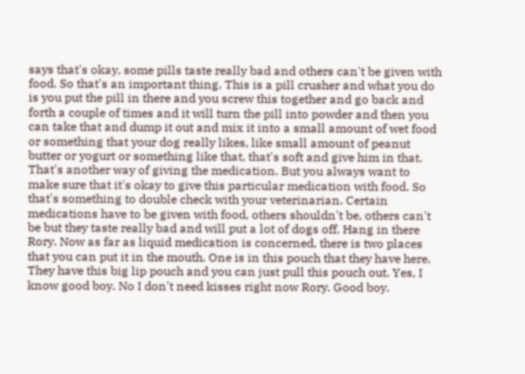says that's okay, some pills taste really bad and others can't be given with food. So that's an important thing. This is a pill crusher and what you do is you put the pill in there and you screw this together and go back and forth a couple of times and it will turn the pill into powder and then you can take that and dump it out and mix it into a small amount of wet food or something that your dog really likes, like small amount of peanut butter or yogurt or something like that, that's soft and give him in that. That's another way of giving the medication. But you always want to make sure that it's okay to give this particular medication with food. So that's something to double check with your veterinarian. Certain medications have to be given with food, others shouldn't be, others can't be but they taste really bad and will put a lot of dogs off. Hang in there Rory. Now as far as liquid medication is concerned, there is two places that you can put it in the mouth. One is in this pouch that they have here. They have this big lip pouch and you can just pull this pouch out. Yes, I know good boy. No I don't need kisses right now Rory. Good boy.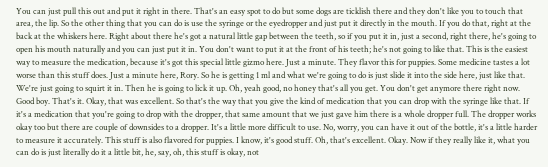You can just pull this out and put it right in there. That's an easy spot to do but some dogs are ticklish there and they don't like you to touch that area, the lip. So the other thing that you can do is use the syringe or the eyedropper and just put it directly in the mouth. If you do that, right at the back at the whiskers here. Right about there he's got a natural little gap between the teeth, so if you put it in, just a second, right there, he's going to open his mouth naturally and you can just put it in. You don't want to put it at the front of his teeth; he's not going to like that. This is the easiest way to measure the medication, because it's got this special little gizmo here. Just a minute. They flavor this for puppies. Some medicine tastes a lot worse than this stuff does. Just a minute here, Rory. So he is getting 1 ml and what we're going to do is just slide it into the side here, just like that. We're just going to squirt it in. Then he is going to lick it up. Oh, yeah good, no honey that's all you get. You don't get anymore there right now. Good boy. That's it. Okay, that was excellent. So that's the way that you give the kind of medication that you can drop with the syringe like that. If it's a medication that you're going to drop with the dropper, that same amount that we just gave him there is a whole dropper full. The dropper works okay too but there are couple of downsides to a dropper. It's a little more difficult to use. No, worry, you can have it out of the bottle, it's a little harder to measure it accurately. This stuff is also flavored for puppies. I know, it's good stuff. Oh, that's excellent. Okay. Now if they really like it, what you can do is just literally do it a little bit, he, say, oh, this stuff is okay, not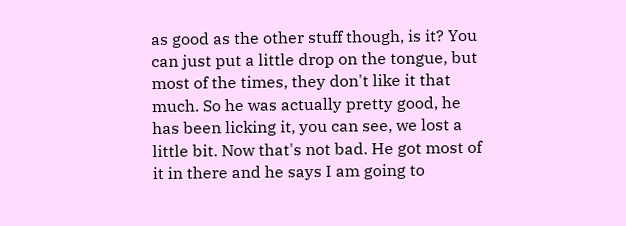as good as the other stuff though, is it? You can just put a little drop on the tongue, but most of the times, they don't like it that much. So he was actually pretty good, he has been licking it, you can see, we lost a little bit. Now that's not bad. He got most of it in there and he says I am going to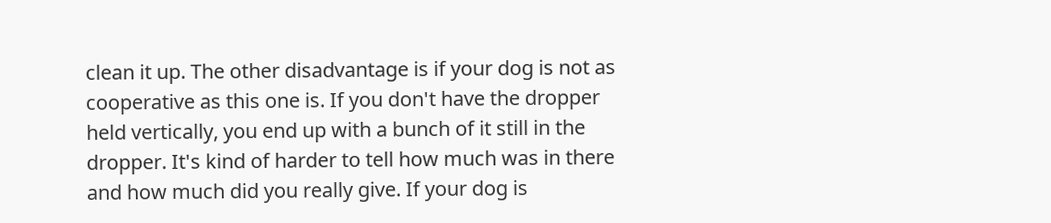clean it up. The other disadvantage is if your dog is not as cooperative as this one is. If you don't have the dropper held vertically, you end up with a bunch of it still in the dropper. It's kind of harder to tell how much was in there and how much did you really give. If your dog is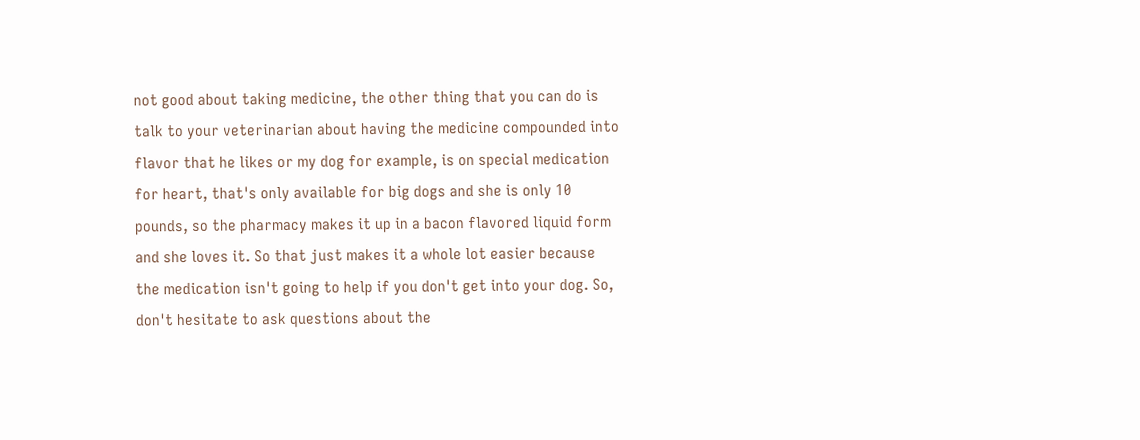not good about taking medicine, the other thing that you can do is talk to your veterinarian about having the medicine compounded into flavor that he likes or my dog for example, is on special medication for heart, that's only available for big dogs and she is only 10 pounds, so the pharmacy makes it up in a bacon flavored liquid form and she loves it. So that just makes it a whole lot easier because the medication isn't going to help if you don't get into your dog. So, don't hesitate to ask questions about the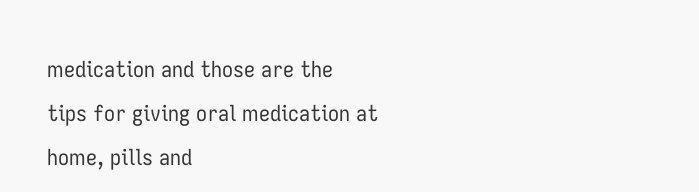medication and those are the tips for giving oral medication at home, pills and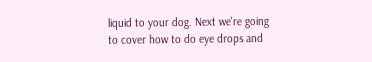liquid to your dog. Next we're going to cover how to do eye drops and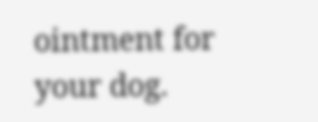ointment for your dog.